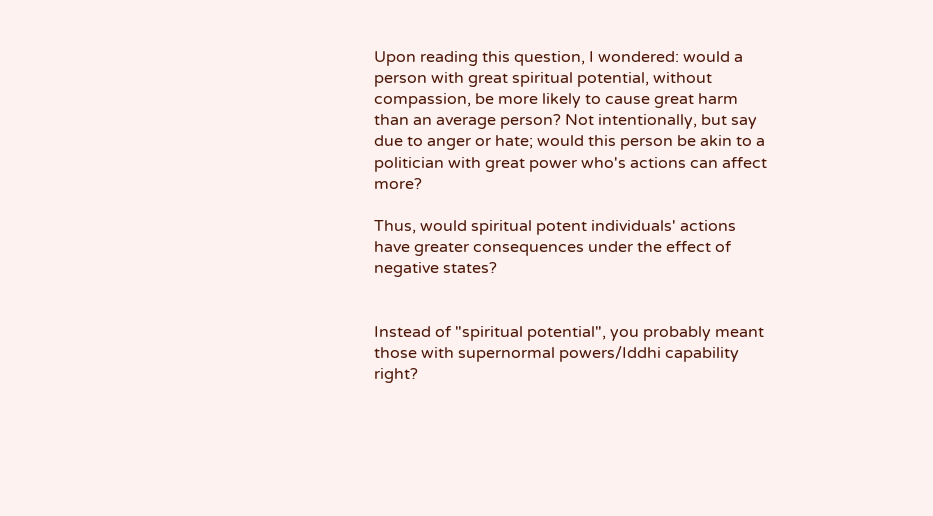Upon reading this question, I wondered: would a person with great spiritual potential, without compassion, be more likely to cause great harm than an average person? Not intentionally, but say due to anger or hate; would this person be akin to a politician with great power who's actions can affect more?

Thus, would spiritual potent individuals' actions have greater consequences under the effect of negative states?


Instead of "spiritual potential", you probably meant those with supernormal powers/Iddhi capability right?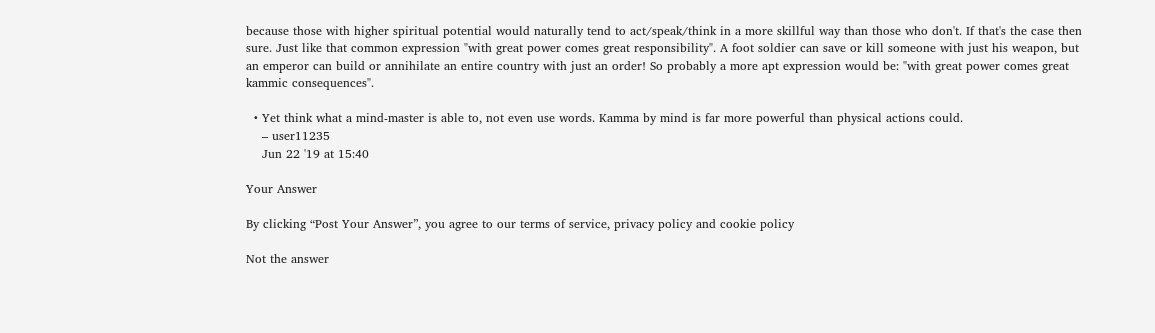because those with higher spiritual potential would naturally tend to act/speak/think in a more skillful way than those who don't. If that's the case then sure. Just like that common expression "with great power comes great responsibility". A foot soldier can save or kill someone with just his weapon, but an emperor can build or annihilate an entire country with just an order! So probably a more apt expression would be: "with great power comes great kammic consequences".

  • Yet think what a mind-master is able to, not even use words. Kamma by mind is far more powerful than physical actions could.
    – user11235
    Jun 22 '19 at 15:40

Your Answer

By clicking “Post Your Answer”, you agree to our terms of service, privacy policy and cookie policy

Not the answer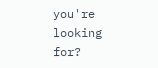you're looking for?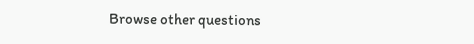Browse other questions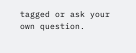tagged or ask your own question.